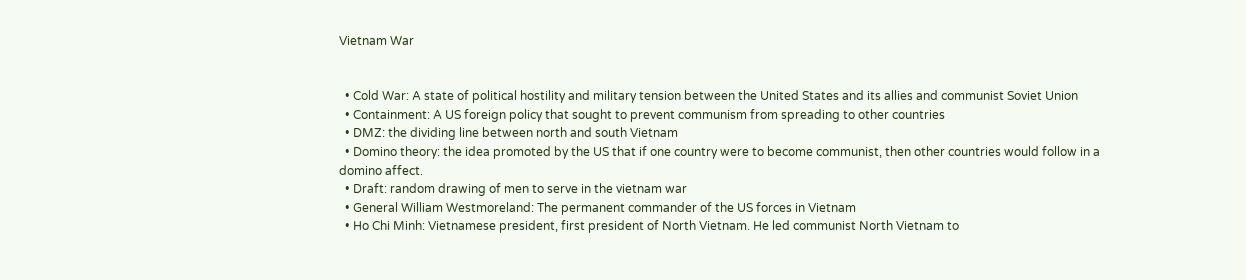Vietnam War


  • Cold War: A state of political hostility and military tension between the United States and its allies and communist Soviet Union
  • Containment: A US foreign policy that sought to prevent communism from spreading to other countries
  • DMZ: the dividing line between north and south Vietnam
  • Domino theory: the idea promoted by the US that if one country were to become communist, then other countries would follow in a domino affect.
  • Draft: random drawing of men to serve in the vietnam war
  • General William Westmoreland: The permanent commander of the US forces in Vietnam
  • Ho Chi Minh: Vietnamese president, first president of North Vietnam. He led communist North Vietnam to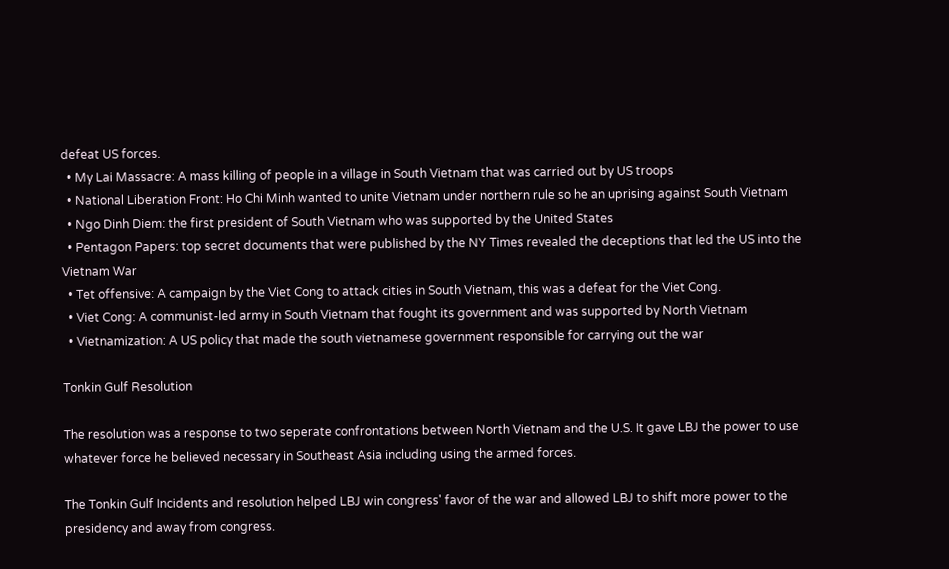defeat US forces.
  • My Lai Massacre: A mass killing of people in a village in South Vietnam that was carried out by US troops
  • National Liberation Front: Ho Chi Minh wanted to unite Vietnam under northern rule so he an uprising against South Vietnam
  • Ngo Dinh Diem: the first president of South Vietnam who was supported by the United States
  • Pentagon Papers: top secret documents that were published by the NY Times revealed the deceptions that led the US into the Vietnam War
  • Tet offensive: A campaign by the Viet Cong to attack cities in South Vietnam, this was a defeat for the Viet Cong.
  • Viet Cong: A communist-led army in South Vietnam that fought its government and was supported by North Vietnam
  • Vietnamization: A US policy that made the south vietnamese government responsible for carrying out the war

Tonkin Gulf Resolution

The resolution was a response to two seperate confrontations between North Vietnam and the U.S. It gave LBJ the power to use whatever force he believed necessary in Southeast Asia including using the armed forces.

The Tonkin Gulf Incidents and resolution helped LBJ win congress' favor of the war and allowed LBJ to shift more power to the presidency and away from congress.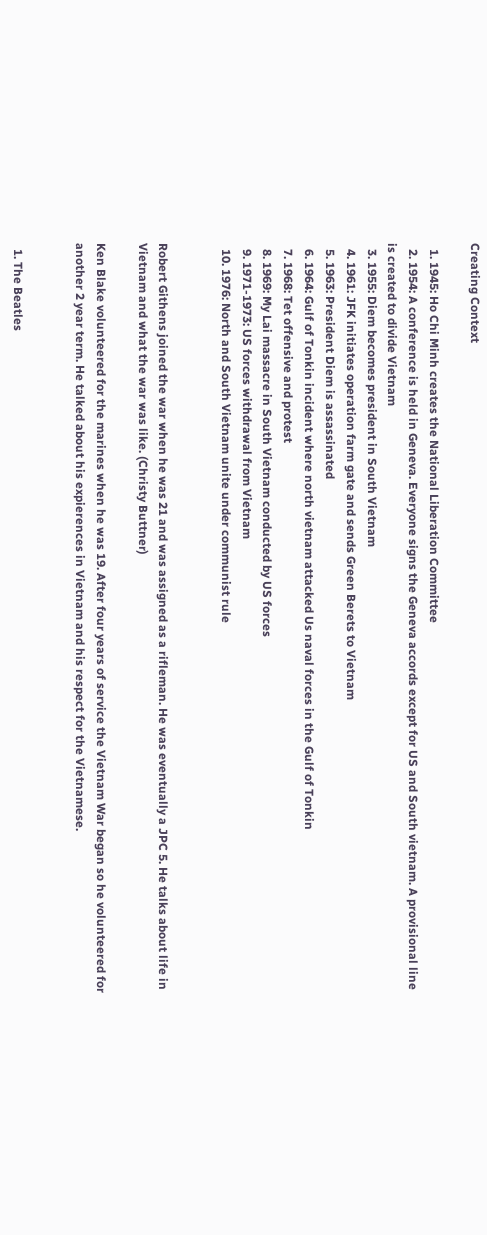Creating Context

  1. 1945: Ho Chi Minh creates the National Liberation Committee
  2. 1954: A conference is held in Geneva. Everyone signs the Geneva accords except for US and South vietnam. A provisional line is created to divide Vietnam
  3. 1955: Diem becomes president in South Vietnam
  4. 1961: JFK initiates operation farm gate and sends Green Berets to Vietnam
  5. 1963: President Diem is assassinated
  6. 1964: Gulf of Tonkin incident where north vietnam attacked Us naval forces in the Gulf of Tonkin
  7. 1968: Tet offensive and protest
  8. 1969: My Lai massacre in South Vietnam conducted by US forces
  9. 1971-1973: US forces withdrawal from Vietnam
  10. 1976: North and South Vietnam unite under communist rule


Robert Githens joined the war when he was 21 and was assigned as a rifleman. He was eventually a JPC 5. He talks about life in Vietnam and what the war was like. (Christy Buttner)

Ken Blake volunteered for the marines when he was 19. After four years of service the Vietnam War began so he volunteered for another 2 year term. He talked about his expierences in Vietnam and his respect for the Vietnamese.


  1. The Beatles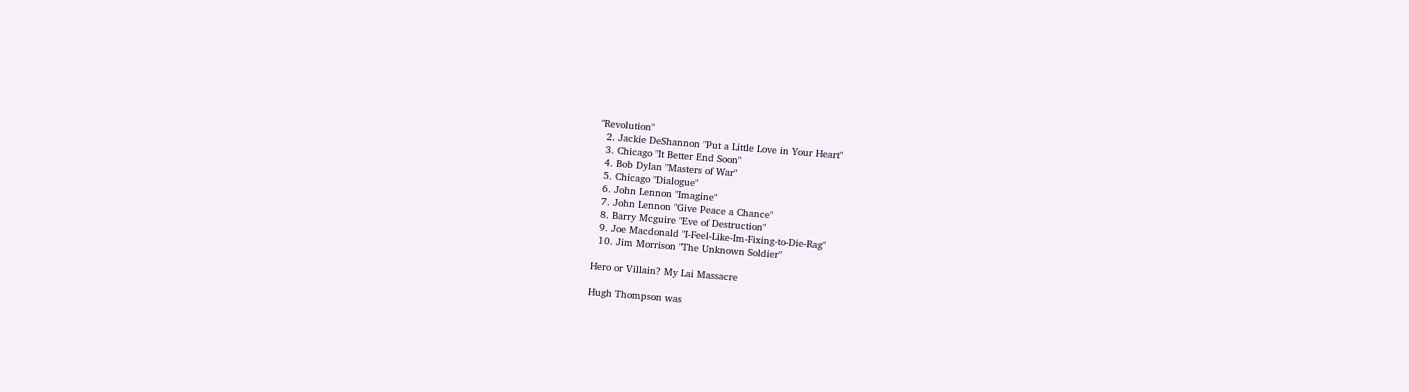"Revolution"
  2. Jackie DeShannon "Put a Little Love in Your Heart"
  3. Chicago "It Better End Soon"
  4. Bob Dylan "Masters of War"
  5. Chicago "Dialogue"
  6. John Lennon "Imagine"
  7. John Lennon "Give Peace a Chance"
  8. Barry Mcguire "Eve of Destruction"
  9. Joe Macdonald "I-Feel-Like-Im-Fixing-to-Die-Rag"
  10. Jim Morrison "The Unknown Soldier"

Hero or Villain? My Lai Massacre

Hugh Thompson was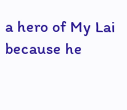a hero of My Lai because he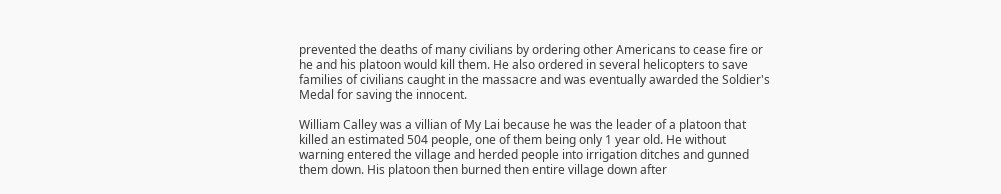prevented the deaths of many civilians by ordering other Americans to cease fire or he and his platoon would kill them. He also ordered in several helicopters to save families of civilians caught in the massacre and was eventually awarded the Soldier's Medal for saving the innocent.

William Calley was a villian of My Lai because he was the leader of a platoon that killed an estimated 504 people, one of them being only 1 year old. He without warning entered the village and herded people into irrigation ditches and gunned them down. His platoon then burned then entire village down after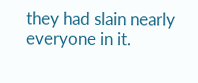they had slain nearly everyone in it.